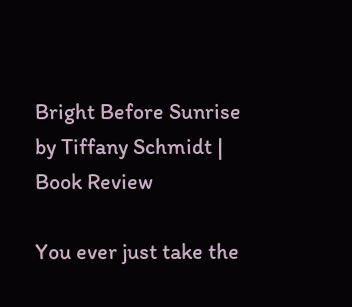Bright Before Sunrise by Tiffany Schmidt | Book Review

You ever just take the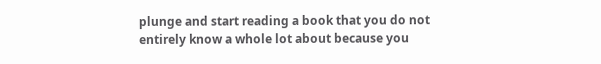plunge and start reading a book that you do not entirely know a whole lot about because you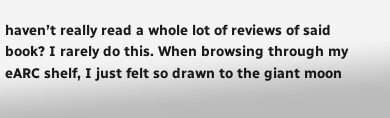haven’t really read a whole lot of reviews of said book? I rarely do this. When browsing through my eARC shelf, I just felt so drawn to the giant moon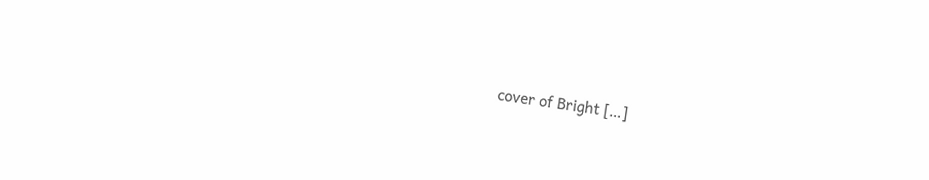cover of Bright […]